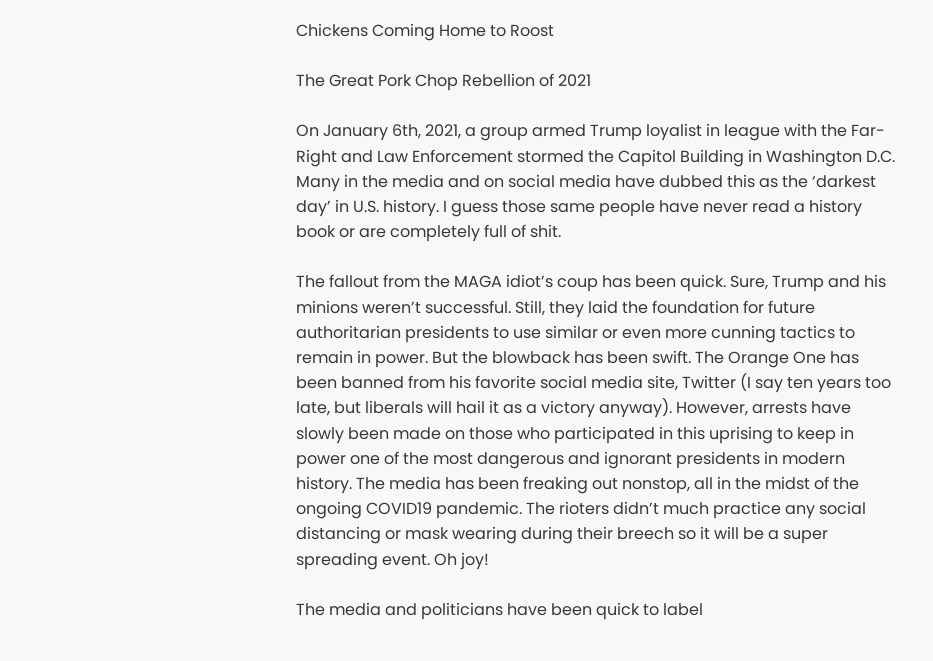Chickens Coming Home to Roost

The Great Pork Chop Rebellion of 2021

On January 6th, 2021, a group armed Trump loyalist in league with the Far-Right and Law Enforcement stormed the Capitol Building in Washington D.C. Many in the media and on social media have dubbed this as the ‘darkest day’ in U.S. history. I guess those same people have never read a history book or are completely full of shit.

The fallout from the MAGA idiot’s coup has been quick. Sure, Trump and his minions weren’t successful. Still, they laid the foundation for future authoritarian presidents to use similar or even more cunning tactics to remain in power. But the blowback has been swift. The Orange One has been banned from his favorite social media site, Twitter (I say ten years too late, but liberals will hail it as a victory anyway). However, arrests have slowly been made on those who participated in this uprising to keep in power one of the most dangerous and ignorant presidents in modern history. The media has been freaking out nonstop, all in the midst of the ongoing COVID19 pandemic. The rioters didn’t much practice any social distancing or mask wearing during their breech so it will be a super spreading event. Oh joy!

The media and politicians have been quick to label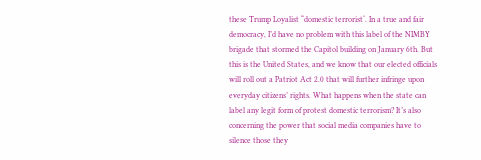these Trump Loyalist “domestic terrorist‘. In a true and fair democracy, I’d have no problem with this label of the NIMBY brigade that stormed the Capitol building on January 6th. But this is the United States, and we know that our elected officials will roll out a Patriot Act 2.0 that will further infringe upon everyday citizens’ rights. What happens when the state can label any legit form of protest domestic terrorism? It’s also concerning the power that social media companies have to silence those they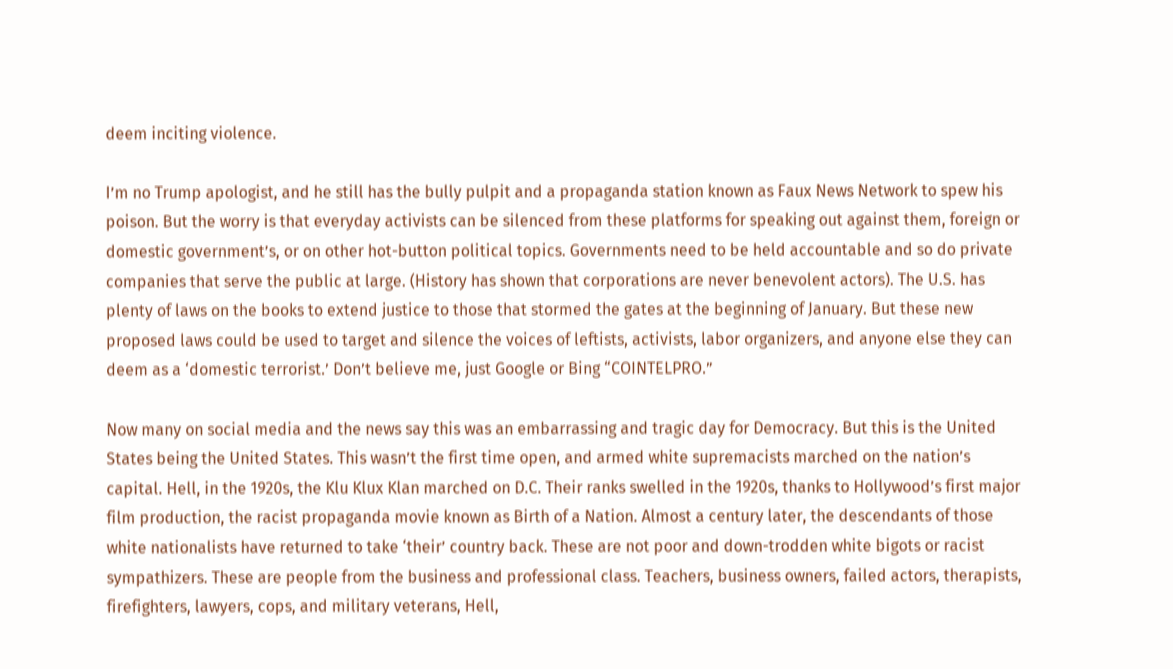deem inciting violence.

I’m no Trump apologist, and he still has the bully pulpit and a propaganda station known as Faux News Network to spew his poison. But the worry is that everyday activists can be silenced from these platforms for speaking out against them, foreign or domestic government’s, or on other hot-button political topics. Governments need to be held accountable and so do private companies that serve the public at large. (History has shown that corporations are never benevolent actors). The U.S. has plenty of laws on the books to extend justice to those that stormed the gates at the beginning of January. But these new proposed laws could be used to target and silence the voices of leftists, activists, labor organizers, and anyone else they can deem as a ‘domestic terrorist.’ Don’t believe me, just Google or Bing “COINTELPRO.”

Now many on social media and the news say this was an embarrassing and tragic day for Democracy. But this is the United States being the United States. This wasn’t the first time open, and armed white supremacists marched on the nation’s capital. Hell, in the 1920s, the Klu Klux Klan marched on D.C. Their ranks swelled in the 1920s, thanks to Hollywood’s first major film production, the racist propaganda movie known as Birth of a Nation. Almost a century later, the descendants of those white nationalists have returned to take ‘their’ country back. These are not poor and down-trodden white bigots or racist sympathizers. These are people from the business and professional class. Teachers, business owners, failed actors, therapists, firefighters, lawyers, cops, and military veterans, Hell,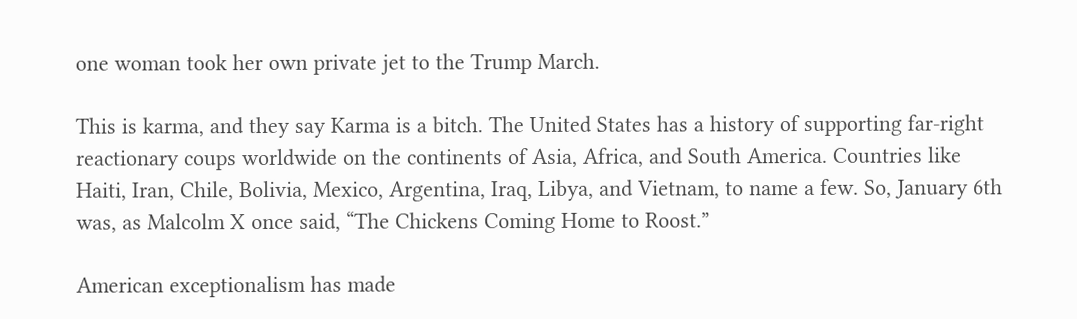one woman took her own private jet to the Trump March.

This is karma, and they say Karma is a bitch. The United States has a history of supporting far-right reactionary coups worldwide on the continents of Asia, Africa, and South America. Countries like Haiti, Iran, Chile, Bolivia, Mexico, Argentina, Iraq, Libya, and Vietnam, to name a few. So, January 6th was, as Malcolm X once said, “The Chickens Coming Home to Roost.”

American exceptionalism has made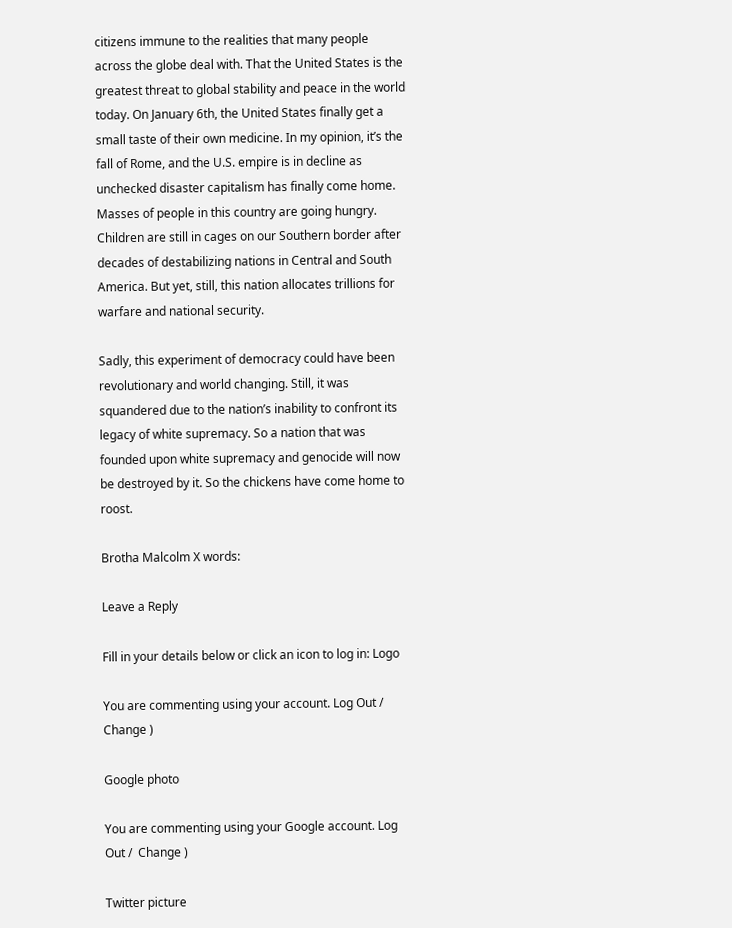citizens immune to the realities that many people across the globe deal with. That the United States is the greatest threat to global stability and peace in the world today. On January 6th, the United States finally get a small taste of their own medicine. In my opinion, it’s the fall of Rome, and the U.S. empire is in decline as unchecked disaster capitalism has finally come home. Masses of people in this country are going hungry. Children are still in cages on our Southern border after decades of destabilizing nations in Central and South America. But yet, still, this nation allocates trillions for warfare and national security.

Sadly, this experiment of democracy could have been revolutionary and world changing. Still, it was squandered due to the nation’s inability to confront its legacy of white supremacy. So a nation that was founded upon white supremacy and genocide will now be destroyed by it. So the chickens have come home to roost.

Brotha Malcolm X words:

Leave a Reply

Fill in your details below or click an icon to log in: Logo

You are commenting using your account. Log Out /  Change )

Google photo

You are commenting using your Google account. Log Out /  Change )

Twitter picture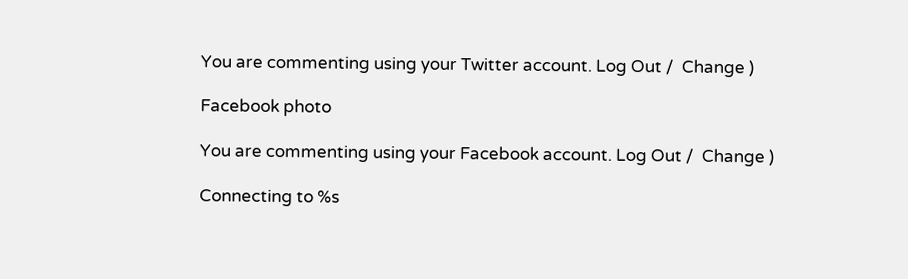You are commenting using your Twitter account. Log Out /  Change )

Facebook photo

You are commenting using your Facebook account. Log Out /  Change )

Connecting to %s